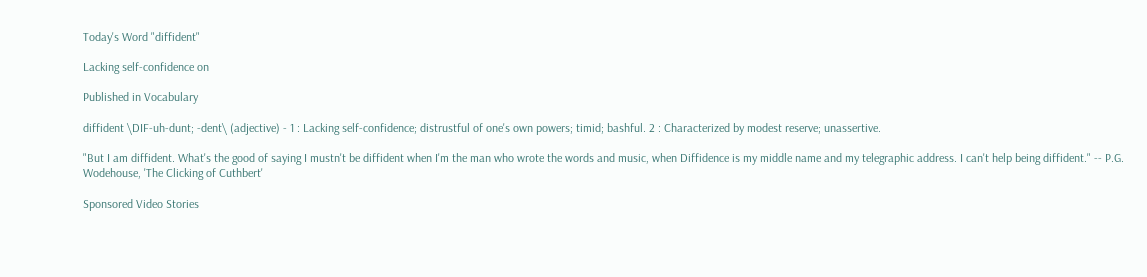Today's Word "diffident"

Lacking self-confidence on

Published in Vocabulary

diffident \DIF-uh-dunt; -dent\ (adjective) - 1 : Lacking self-confidence; distrustful of one's own powers; timid; bashful. 2 : Characterized by modest reserve; unassertive.

"But I am diffident. What's the good of saying I mustn't be diffident when I'm the man who wrote the words and music, when Diffidence is my middle name and my telegraphic address. I can't help being diffident." -- P.G. Wodehouse, 'The Clicking of Cuthbert'

Sponsored Video Stories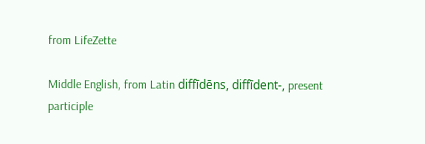from LifeZette

Middle English, from Latin diffīdēns, diffīdent-, present participle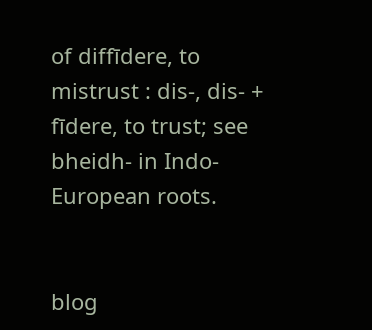of diffīdere, to mistrust : dis-, dis- + fīdere, to trust; see bheidh- in Indo-European roots.


blog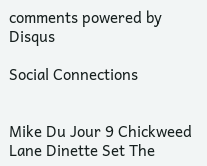comments powered by Disqus

Social Connections


Mike Du Jour 9 Chickweed Lane Dinette Set The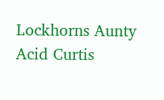Lockhorns Aunty Acid Curtis